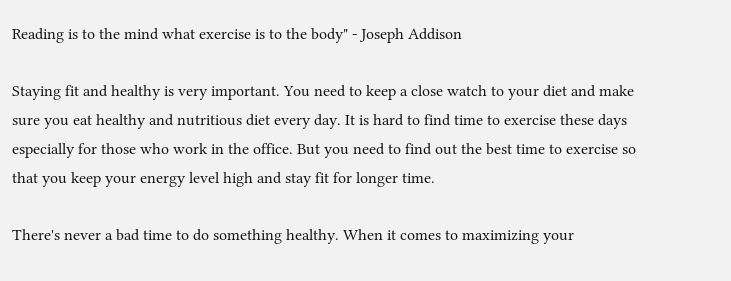Reading is to the mind what exercise is to the body" - Joseph Addison

Staying fit and healthy is very important. You need to keep a close watch to your diet and make sure you eat healthy and nutritious diet every day. It is hard to find time to exercise these days especially for those who work in the office. But you need to find out the best time to exercise so that you keep your energy level high and stay fit for longer time.

There's never a bad time to do something healthy. When it comes to maximizing your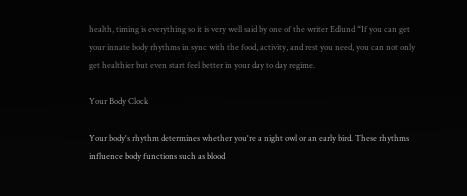health, timing is everything so it is very well said by one of the writer Edlund “If you can get your innate body rhythms in sync with the food, activity, and rest you need, you can not only get healthier but even start feel better in your day to day regime.

Your Body Clock

Your body's rhythm determines whether you're a night owl or an early bird. These rhythms influence body functions such as blood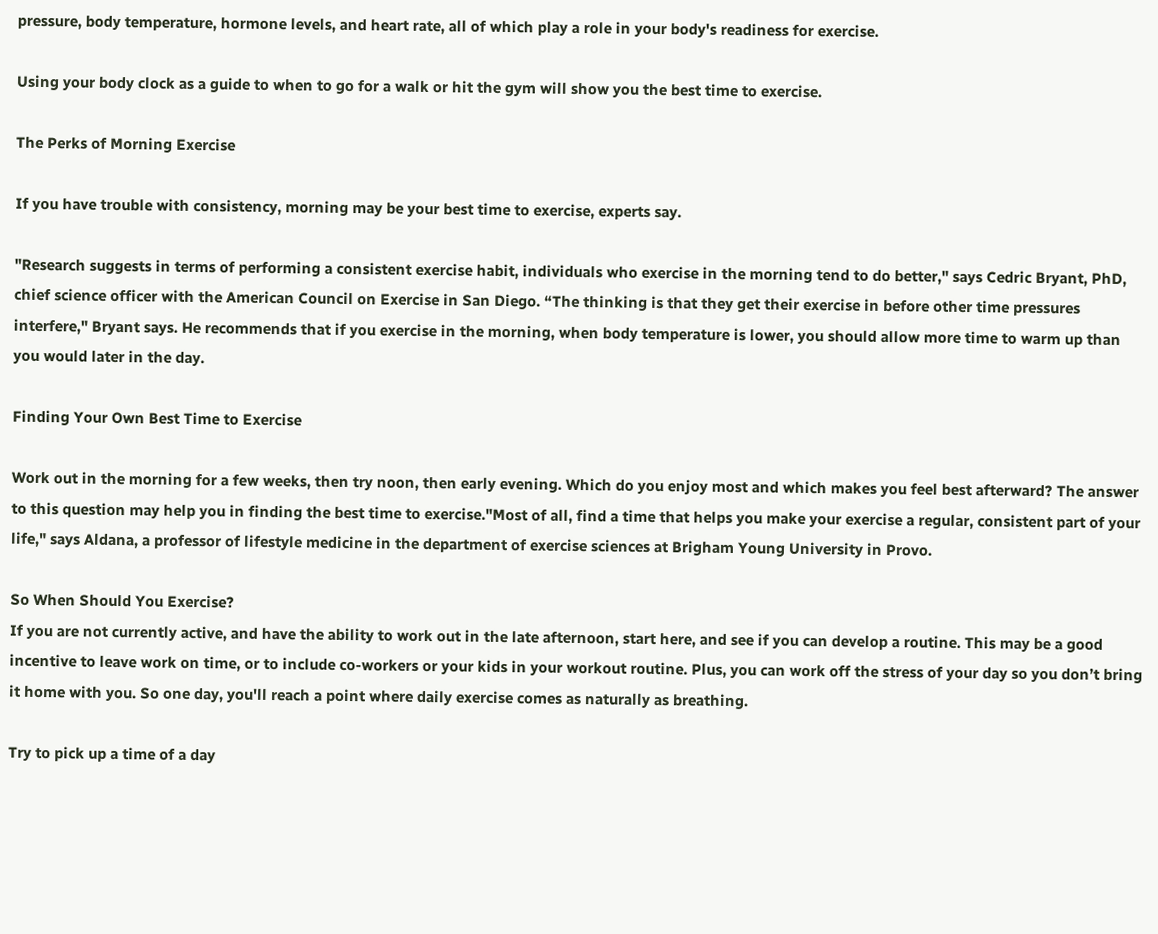pressure, body temperature, hormone levels, and heart rate, all of which play a role in your body's readiness for exercise.

Using your body clock as a guide to when to go for a walk or hit the gym will show you the best time to exercise.

The Perks of Morning Exercise

If you have trouble with consistency, morning may be your best time to exercise, experts say.

"Research suggests in terms of performing a consistent exercise habit, individuals who exercise in the morning tend to do better," says Cedric Bryant, PhD, chief science officer with the American Council on Exercise in San Diego. “The thinking is that they get their exercise in before other time pressures interfere," Bryant says. He recommends that if you exercise in the morning, when body temperature is lower, you should allow more time to warm up than you would later in the day.

Finding Your Own Best Time to Exercise

Work out in the morning for a few weeks, then try noon, then early evening. Which do you enjoy most and which makes you feel best afterward? The answer to this question may help you in finding the best time to exercise."Most of all, find a time that helps you make your exercise a regular, consistent part of your life," says Aldana, a professor of lifestyle medicine in the department of exercise sciences at Brigham Young University in Provo.

So When Should You Exercise?
If you are not currently active, and have the ability to work out in the late afternoon, start here, and see if you can develop a routine. This may be a good incentive to leave work on time, or to include co-workers or your kids in your workout routine. Plus, you can work off the stress of your day so you don’t bring it home with you. So one day, you'll reach a point where daily exercise comes as naturally as breathing.

Try to pick up a time of a day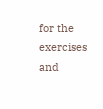for the exercises and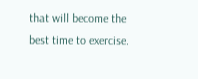that will become the best time to exercise.